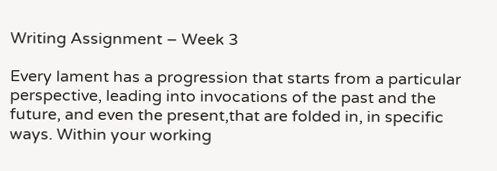Writing Assignment – Week 3

Every lament has a progression that starts from a particular perspective, leading into invocations of the past and the future, and even the present,that are folded in, in specific ways. Within your working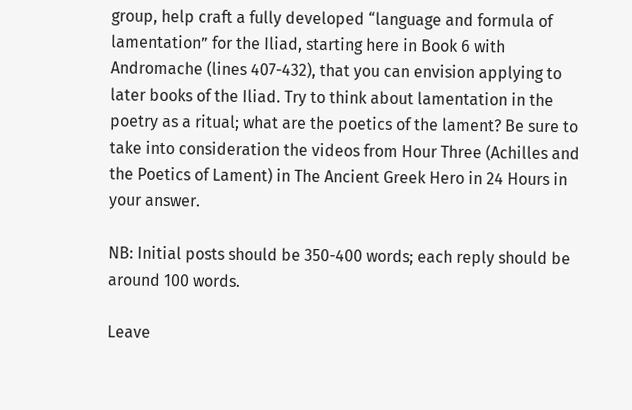group, help craft a fully developed “language and formula of lamentation” for the Iliad, starting here in Book 6 with Andromache (lines 407-432), that you can envision applying to later books of the Iliad. Try to think about lamentation in the poetry as a ritual; what are the poetics of the lament? Be sure to take into consideration the videos from Hour Three (Achilles and the Poetics of Lament) in The Ancient Greek Hero in 24 Hours in your answer.

NB: Initial posts should be 350-400 words; each reply should be around 100 words.

Leave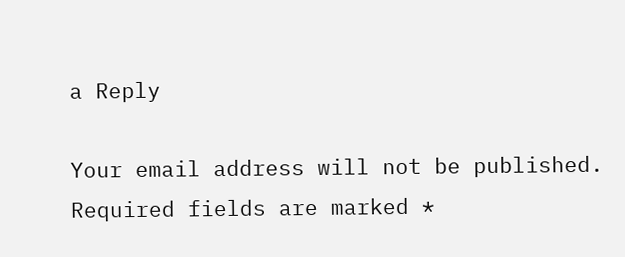a Reply

Your email address will not be published. Required fields are marked *